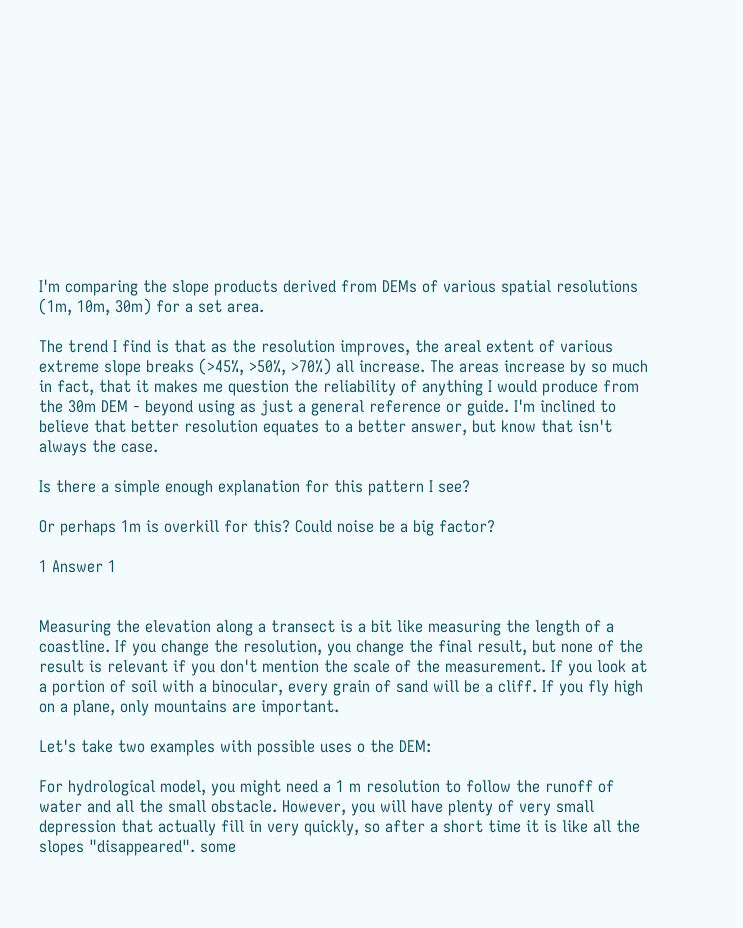I'm comparing the slope products derived from DEMs of various spatial resolutions (1m, 10m, 30m) for a set area.

The trend I find is that as the resolution improves, the areal extent of various extreme slope breaks (>45%, >50%, >70%) all increase. The areas increase by so much in fact, that it makes me question the reliability of anything I would produce from the 30m DEM - beyond using as just a general reference or guide. I'm inclined to believe that better resolution equates to a better answer, but know that isn't always the case.

Is there a simple enough explanation for this pattern I see?

Or perhaps 1m is overkill for this? Could noise be a big factor?

1 Answer 1


Measuring the elevation along a transect is a bit like measuring the length of a coastline. If you change the resolution, you change the final result, but none of the result is relevant if you don't mention the scale of the measurement. If you look at a portion of soil with a binocular, every grain of sand will be a cliff. If you fly high on a plane, only mountains are important.

Let's take two examples with possible uses o the DEM:

For hydrological model, you might need a 1 m resolution to follow the runoff of water and all the small obstacle. However, you will have plenty of very small depression that actually fill in very quickly, so after a short time it is like all the slopes "disappeared". some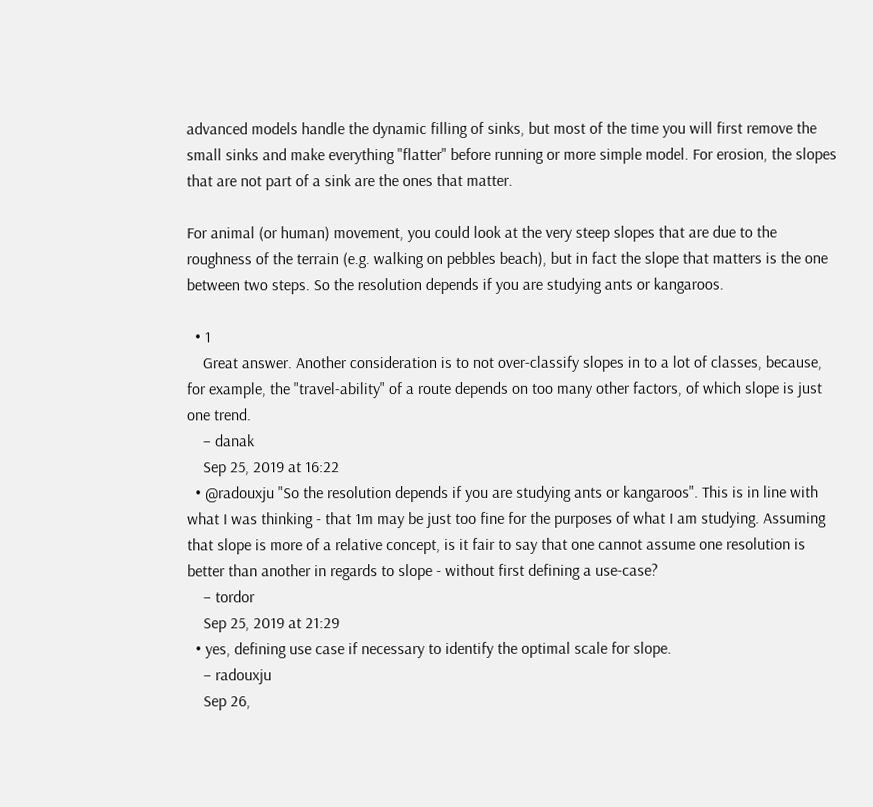advanced models handle the dynamic filling of sinks, but most of the time you will first remove the small sinks and make everything "flatter" before running or more simple model. For erosion, the slopes that are not part of a sink are the ones that matter.

For animal (or human) movement, you could look at the very steep slopes that are due to the roughness of the terrain (e.g. walking on pebbles beach), but in fact the slope that matters is the one between two steps. So the resolution depends if you are studying ants or kangaroos.

  • 1
    Great answer. Another consideration is to not over-classify slopes in to a lot of classes, because, for example, the "travel-ability" of a route depends on too many other factors, of which slope is just one trend.
    – danak
    Sep 25, 2019 at 16:22
  • @radouxju "So the resolution depends if you are studying ants or kangaroos". This is in line with what I was thinking - that 1m may be just too fine for the purposes of what I am studying. Assuming that slope is more of a relative concept, is it fair to say that one cannot assume one resolution is better than another in regards to slope - without first defining a use-case?
    – tordor
    Sep 25, 2019 at 21:29
  • yes, defining use case if necessary to identify the optimal scale for slope.
    – radouxju
    Sep 26,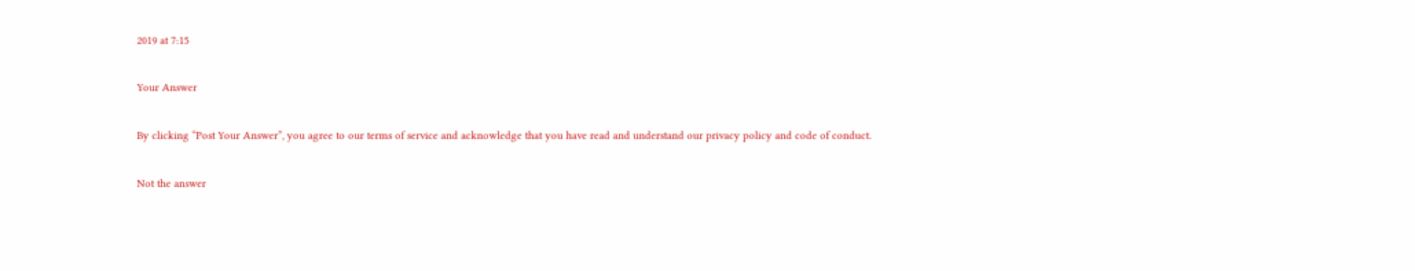2019 at 7:15

Your Answer

By clicking “Post Your Answer”, you agree to our terms of service and acknowledge that you have read and understand our privacy policy and code of conduct.

Not the answer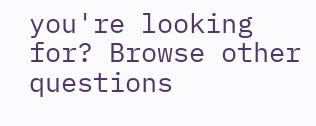you're looking for? Browse other questions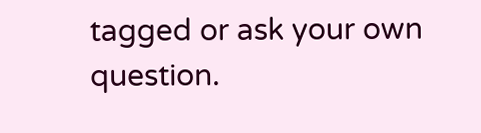tagged or ask your own question.